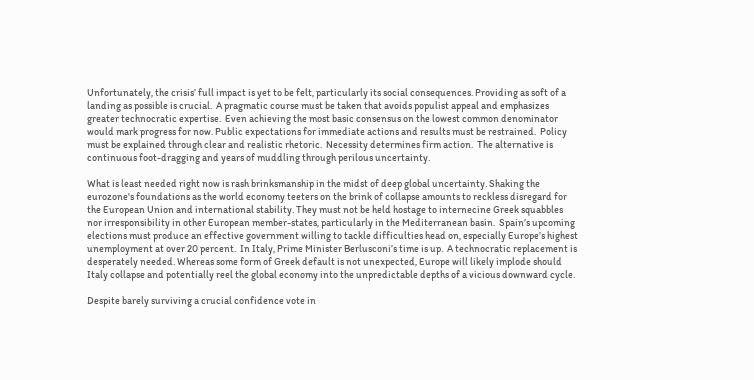Unfortunately, the crisis’ full impact is yet to be felt, particularly its social consequences. Providing as soft of a landing as possible is crucial.  A pragmatic course must be taken that avoids populist appeal and emphasizes greater technocratic expertise.  Even achieving the most basic consensus on the lowest common denominator would mark progress for now. Public expectations for immediate actions and results must be restrained.  Policy must be explained through clear and realistic rhetoric.  Necessity determines firm action.  The alternative is continuous foot-dragging and years of muddling through perilous uncertainty.

What is least needed right now is rash brinksmanship in the midst of deep global uncertainty. Shaking the eurozone's foundations as the world economy teeters on the brink of collapse amounts to reckless disregard for the European Union and international stability. They must not be held hostage to internecine Greek squabbles nor irresponsibility in other European member-states, particularly in the Mediterranean basin.  Spain’s upcoming elections must produce an effective government willing to tackle difficulties head on, especially Europe’s highest unemployment at over 20 percent.  In Italy, Prime Minister Berlusconi’s time is up.  A technocratic replacement is desperately needed. Whereas some form of Greek default is not unexpected, Europe will likely implode should Italy collapse and potentially reel the global economy into the unpredictable depths of a vicious downward cycle.

Despite barely surviving a crucial confidence vote in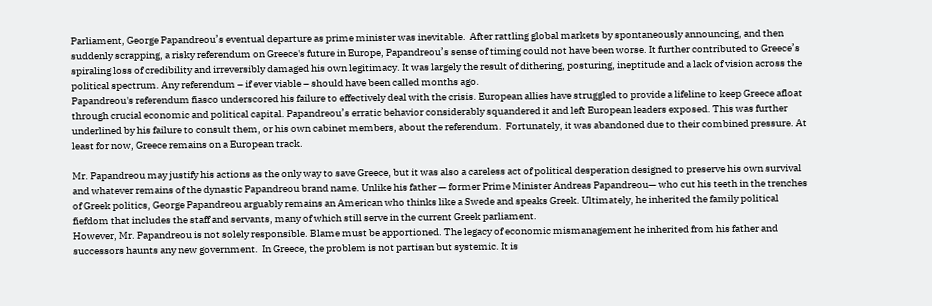Parliament, George Papandreou’s eventual departure as prime minister was inevitable.  After rattling global markets by spontaneously announcing, and then suddenly scrapping, a risky referendum on Greece's future in Europe, Papandreou’s sense of timing could not have been worse. It further contributed to Greece’s spiraling loss of credibility and irreversibly damaged his own legitimacy. It was largely the result of dithering, posturing, ineptitude and a lack of vision across the political spectrum. Any referendum – if ever viable – should have been called months ago.
Papandreou's referendum fiasco underscored his failure to effectively deal with the crisis. European allies have struggled to provide a lifeline to keep Greece afloat through crucial economic and political capital. Papandreou’s erratic behavior considerably squandered it and left European leaders exposed. This was further underlined by his failure to consult them, or his own cabinet members, about the referendum.  Fortunately, it was abandoned due to their combined pressure. At least for now, Greece remains on a European track.

Mr. Papandreou may justify his actions as the only way to save Greece, but it was also a careless act of political desperation designed to preserve his own survival and whatever remains of the dynastic Papandreou brand name. Unlike his father — former Prime Minister Andreas Papandreou— who cut his teeth in the trenches of Greek politics, George Papandreou arguably remains an American who thinks like a Swede and speaks Greek. Ultimately, he inherited the family political fiefdom that includes the staff and servants, many of which still serve in the current Greek parliament.
However, Mr. Papandreou is not solely responsible. Blame must be apportioned. The legacy of economic mismanagement he inherited from his father and successors haunts any new government.  In Greece, the problem is not partisan but systemic. It is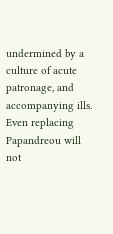undermined by a culture of acute patronage, and accompanying ills. Even replacing Papandreou will not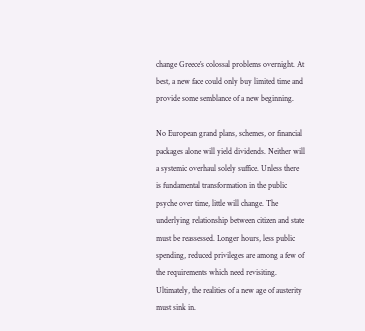change Greece’s colossal problems overnight. At best, a new face could only buy limited time and provide some semblance of a new beginning.

No European grand plans, schemes, or financial packages alone will yield dividends. Neither will a systemic overhaul solely suffice. Unless there is fundamental transformation in the public psyche over time, little will change. The underlying relationship between citizen and state must be reassessed. Longer hours, less public spending, reduced privileges are among a few of the requirements which need revisiting. Ultimately, the realities of a new age of austerity must sink in.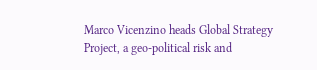Marco Vicenzino heads Global Strategy Project, a geo-political risk and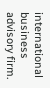international business advisory firm.